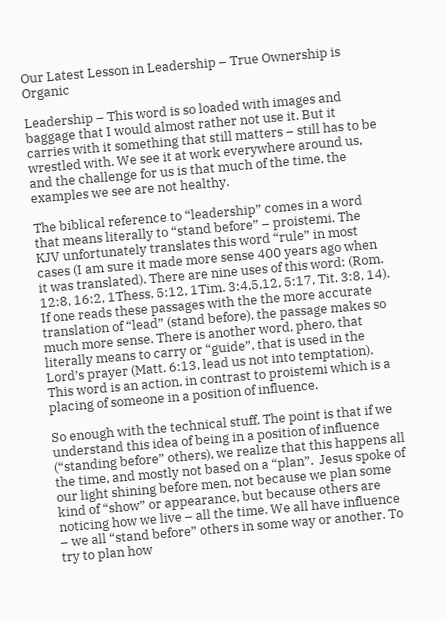Our Latest Lesson in Leadership – True Ownership is Organic

Leadership – This word is so loaded with images and baggage that I would almost rather not use it. But it carries with it something that still matters – still has to be wrestled with. We see it at work everywhere around us, and the challenge for us is that much of the time, the examples we see are not healthy.

The biblical reference to “leadership” comes in a word that means literally to “stand before” – proistemi. The KJV unfortunately translates this word “rule” in most cases (I am sure it made more sense 400 years ago when it was translated). There are nine uses of this word: (Rom. 12:8, 16:2, 1Thess. 5:12, 1Tim. 3:4,5,12, 5:17, Tit. 3:8, 14). If one reads these passages with the the more accurate translation of “lead” (stand before), the passage makes so much more sense. There is another word, phero, that literally means to carry or “guide”, that is used in the Lord’s prayer (Matt. 6:13, lead us not into temptation). This word is an action, in contrast to proistemi which is a placing of someone in a position of influence.

So enough with the technical stuff. The point is that if we understand this idea of being in a position of influence (“standing before” others), we realize that this happens all the time, and mostly not based on a “plan”.  Jesus spoke of our light shining before men, not because we plan some kind of “show” or appearance, but because others are noticing how we live – all the time. We all have influence – we all “stand before” others in some way or another. To try to plan how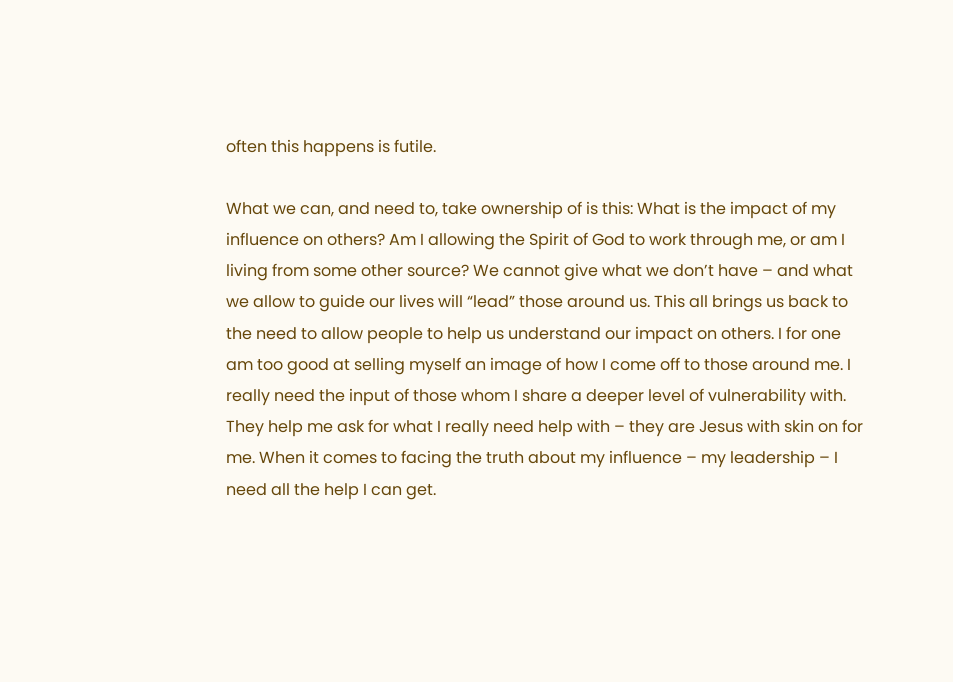often this happens is futile.

What we can, and need to, take ownership of is this: What is the impact of my influence on others? Am I allowing the Spirit of God to work through me, or am I living from some other source? We cannot give what we don’t have – and what we allow to guide our lives will “lead” those around us. This all brings us back to the need to allow people to help us understand our impact on others. I for one am too good at selling myself an image of how I come off to those around me. I really need the input of those whom I share a deeper level of vulnerability with. They help me ask for what I really need help with – they are Jesus with skin on for me. When it comes to facing the truth about my influence – my leadership – I need all the help I can get.